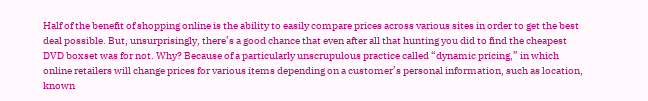Half of the benefit of shopping online is the ability to easily compare prices across various sites in order to get the best deal possible. But, unsurprisingly, there’s a good chance that even after all that hunting you did to find the cheapest DVD boxset was for not. Why? Because of a particularly unscrupulous practice called “dynamic pricing,” in which online retailers will change prices for various items depending on a customer’s personal information, such as location, known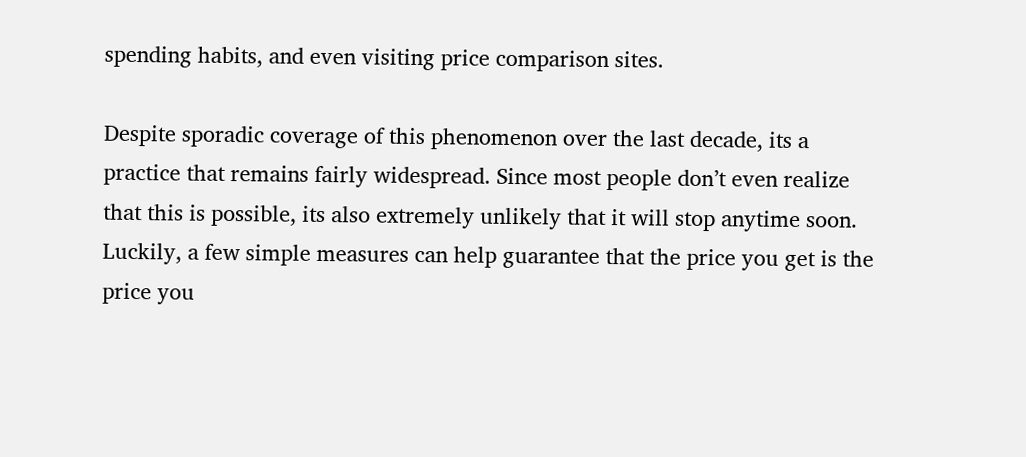spending habits, and even visiting price comparison sites.

Despite sporadic coverage of this phenomenon over the last decade, its a practice that remains fairly widespread. Since most people don’t even realize that this is possible, its also extremely unlikely that it will stop anytime soon. Luckily, a few simple measures can help guarantee that the price you get is the price you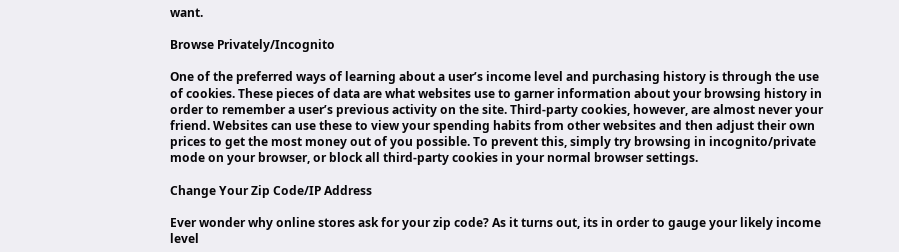want.

Browse Privately/Incognito

One of the preferred ways of learning about a user’s income level and purchasing history is through the use of cookies. These pieces of data are what websites use to garner information about your browsing history in order to remember a user’s previous activity on the site. Third-party cookies, however, are almost never your friend. Websites can use these to view your spending habits from other websites and then adjust their own prices to get the most money out of you possible. To prevent this, simply try browsing in incognito/private mode on your browser, or block all third-party cookies in your normal browser settings.

Change Your Zip Code/IP Address

Ever wonder why online stores ask for your zip code? As it turns out, its in order to gauge your likely income level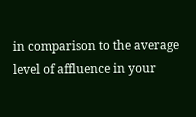in comparison to the average level of affluence in your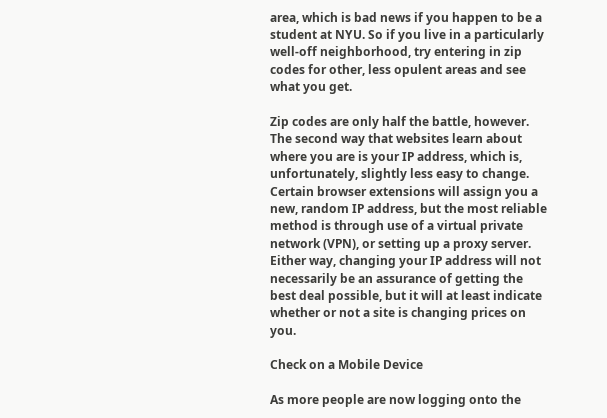area, which is bad news if you happen to be a student at NYU. So if you live in a particularly well-off neighborhood, try entering in zip codes for other, less opulent areas and see what you get.

Zip codes are only half the battle, however. The second way that websites learn about where you are is your IP address, which is, unfortunately, slightly less easy to change. Certain browser extensions will assign you a new, random IP address, but the most reliable method is through use of a virtual private network (VPN), or setting up a proxy server. Either way, changing your IP address will not necessarily be an assurance of getting the best deal possible, but it will at least indicate whether or not a site is changing prices on you.

Check on a Mobile Device

As more people are now logging onto the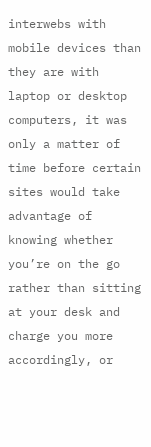interwebs with mobile devices than they are with laptop or desktop computers, it was only a matter of time before certain sites would take advantage of knowing whether you’re on the go rather than sitting at your desk and charge you more accordingly, or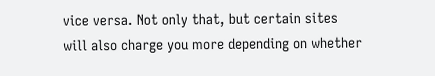vice versa. Not only that, but certain sites will also charge you more depending on whether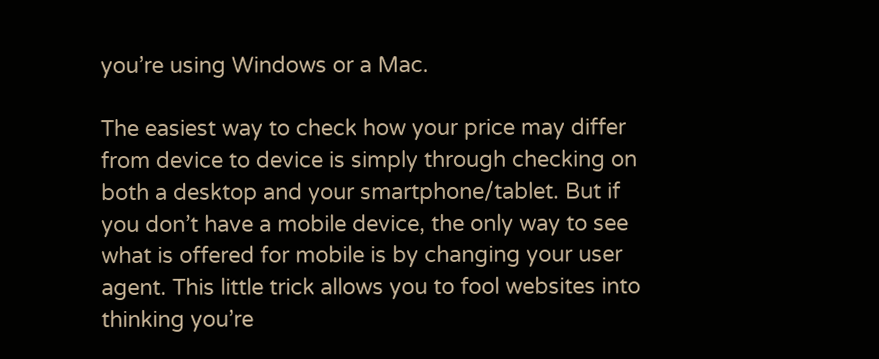you’re using Windows or a Mac.

The easiest way to check how your price may differ from device to device is simply through checking on both a desktop and your smartphone/tablet. But if you don’t have a mobile device, the only way to see what is offered for mobile is by changing your user agent. This little trick allows you to fool websites into thinking you’re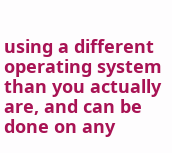using a different operating system than you actually are, and can be done on any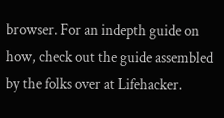browser. For an indepth guide on how, check out the guide assembled by the folks over at Lifehacker.